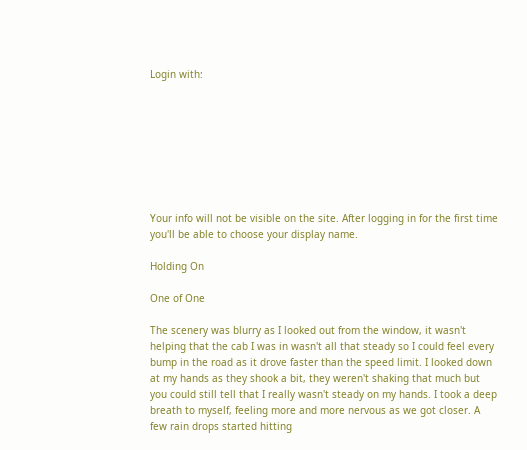Login with:








Your info will not be visible on the site. After logging in for the first time you'll be able to choose your display name.

Holding On

One of One

The scenery was blurry as I looked out from the window, it wasn't helping that the cab I was in wasn't all that steady so I could feel every bump in the road as it drove faster than the speed limit. I looked down at my hands as they shook a bit, they weren't shaking that much but you could still tell that I really wasn't steady on my hands. I took a deep breath to myself, feeling more and more nervous as we got closer. A few rain drops started hitting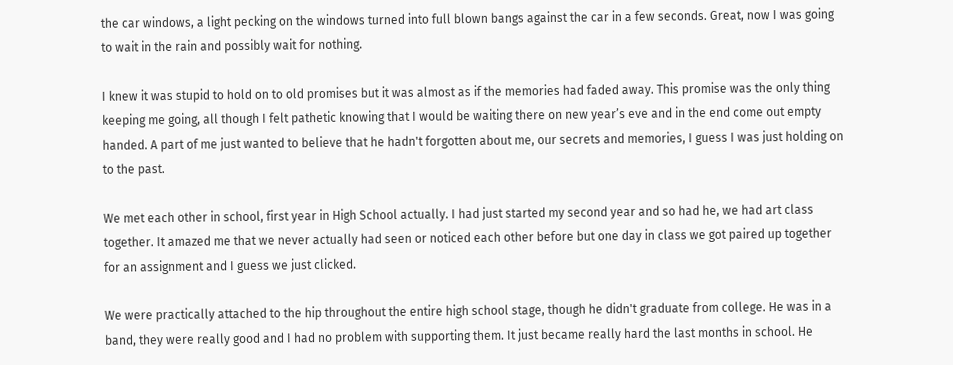the car windows, a light pecking on the windows turned into full blown bangs against the car in a few seconds. Great, now I was going to wait in the rain and possibly wait for nothing.

I knew it was stupid to hold on to old promises but it was almost as if the memories had faded away. This promise was the only thing keeping me going, all though I felt pathetic knowing that I would be waiting there on new year’s eve and in the end come out empty handed. A part of me just wanted to believe that he hadn't forgotten about me, our secrets and memories, I guess I was just holding on to the past.

We met each other in school, first year in High School actually. I had just started my second year and so had he, we had art class together. It amazed me that we never actually had seen or noticed each other before but one day in class we got paired up together for an assignment and I guess we just clicked.

We were practically attached to the hip throughout the entire high school stage, though he didn't graduate from college. He was in a band, they were really good and I had no problem with supporting them. It just became really hard the last months in school. He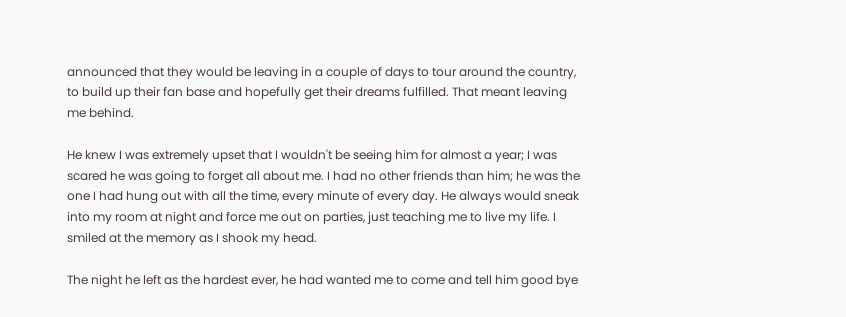announced that they would be leaving in a couple of days to tour around the country, to build up their fan base and hopefully get their dreams fulfilled. That meant leaving me behind.

He knew I was extremely upset that I wouldn't be seeing him for almost a year; I was scared he was going to forget all about me. I had no other friends than him; he was the one I had hung out with all the time, every minute of every day. He always would sneak into my room at night and force me out on parties, just teaching me to live my life. I smiled at the memory as I shook my head.

The night he left as the hardest ever, he had wanted me to come and tell him good bye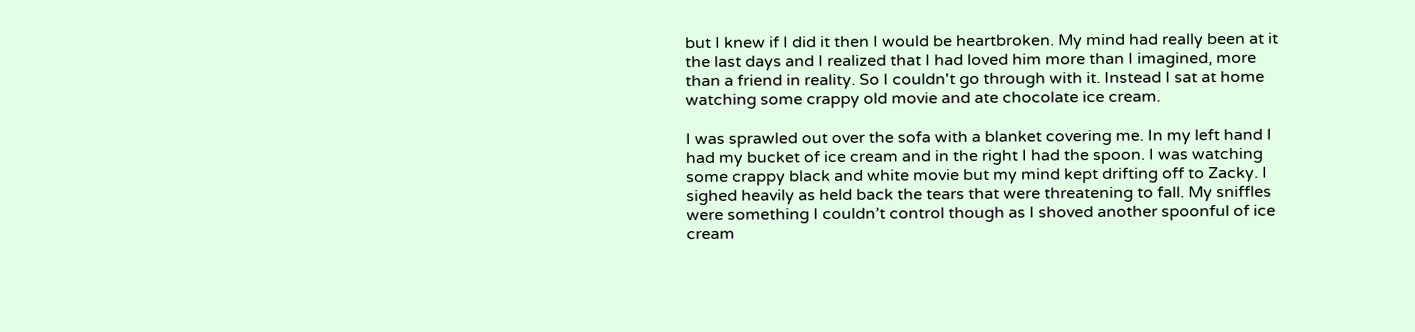but I knew if I did it then I would be heartbroken. My mind had really been at it the last days and I realized that I had loved him more than I imagined, more than a friend in reality. So I couldn't go through with it. Instead I sat at home watching some crappy old movie and ate chocolate ice cream.

I was sprawled out over the sofa with a blanket covering me. In my left hand I had my bucket of ice cream and in the right I had the spoon. I was watching some crappy black and white movie but my mind kept drifting off to Zacky. I sighed heavily as held back the tears that were threatening to fall. My sniffles were something I couldn’t control though as I shoved another spoonful of ice cream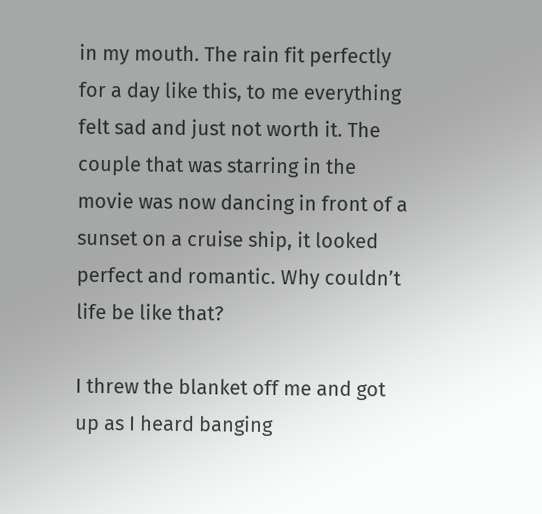in my mouth. The rain fit perfectly for a day like this, to me everything felt sad and just not worth it. The couple that was starring in the movie was now dancing in front of a sunset on a cruise ship, it looked perfect and romantic. Why couldn’t life be like that?

I threw the blanket off me and got up as I heard banging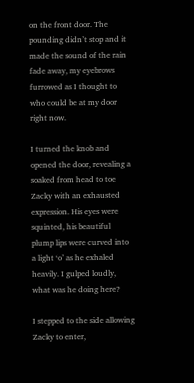on the front door. The pounding didn’t stop and it made the sound of the rain fade away, my eyebrows furrowed as I thought to who could be at my door right now.

I turned the knob and opened the door, revealing a soaked from head to toe Zacky with an exhausted expression. His eyes were squinted, his beautiful plump lips were curved into a light ‘o’ as he exhaled heavily. I gulped loudly, what was he doing here?

I stepped to the side allowing Zacky to enter,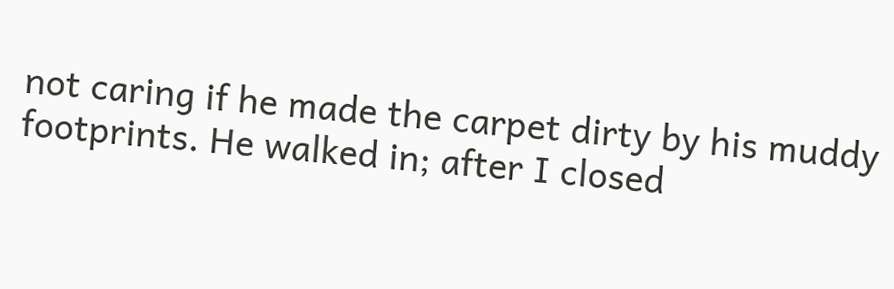not caring if he made the carpet dirty by his muddy footprints. He walked in; after I closed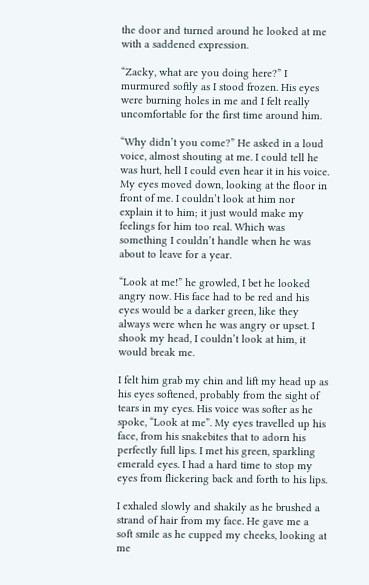the door and turned around he looked at me with a saddened expression.

“Zacky, what are you doing here?” I murmured softly as I stood frozen. His eyes were burning holes in me and I felt really uncomfortable for the first time around him.

“Why didn’t you come?” He asked in a loud voice, almost shouting at me. I could tell he was hurt, hell I could even hear it in his voice. My eyes moved down, looking at the floor in front of me. I couldn’t look at him nor explain it to him; it just would make my feelings for him too real. Which was something I couldn’t handle when he was about to leave for a year.

“Look at me!” he growled, I bet he looked angry now. His face had to be red and his eyes would be a darker green, like they always were when he was angry or upset. I shook my head, I couldn’t look at him, it would break me.

I felt him grab my chin and lift my head up as his eyes softened, probably from the sight of tears in my eyes. His voice was softer as he spoke, “Look at me”. My eyes travelled up his face, from his snakebites that to adorn his perfectly full lips. I met his green, sparkling emerald eyes. I had a hard time to stop my eyes from flickering back and forth to his lips.

I exhaled slowly and shakily as he brushed a strand of hair from my face. He gave me a soft smile as he cupped my cheeks, looking at me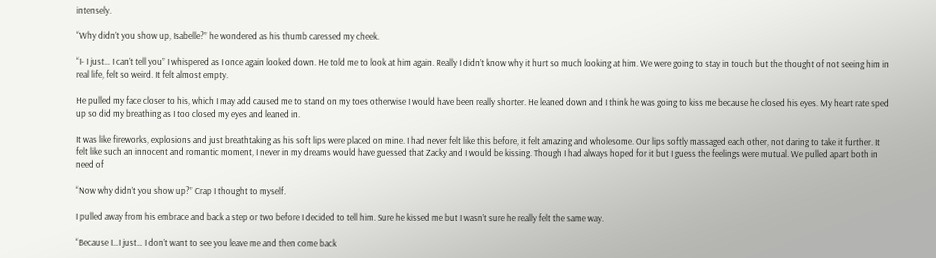intensely.

“Why didn’t you show up, Isabelle?” he wondered as his thumb caressed my cheek.

“I- I just… I can’t tell you” I whispered as I once again looked down. He told me to look at him again. Really I didn’t know why it hurt so much looking at him. We were going to stay in touch but the thought of not seeing him in real life, felt so weird. It felt almost empty.

He pulled my face closer to his, which I may add caused me to stand on my toes otherwise I would have been really shorter. He leaned down and I think he was going to kiss me because he closed his eyes. My heart rate sped up so did my breathing as I too closed my eyes and leaned in.

It was like fireworks, explosions and just breathtaking as his soft lips were placed on mine. I had never felt like this before, it felt amazing and wholesome. Our lips softly massaged each other, not daring to take it further. It felt like such an innocent and romantic moment, I never in my dreams would have guessed that Zacky and I would be kissing. Though I had always hoped for it but I guess the feelings were mutual. We pulled apart both in need of

“Now why didn’t you show up?” Crap I thought to myself.

I pulled away from his embrace and back a step or two before I decided to tell him. Sure he kissed me but I wasn’t sure he really felt the same way.

“Because I…I just… I don’t want to see you leave me and then come back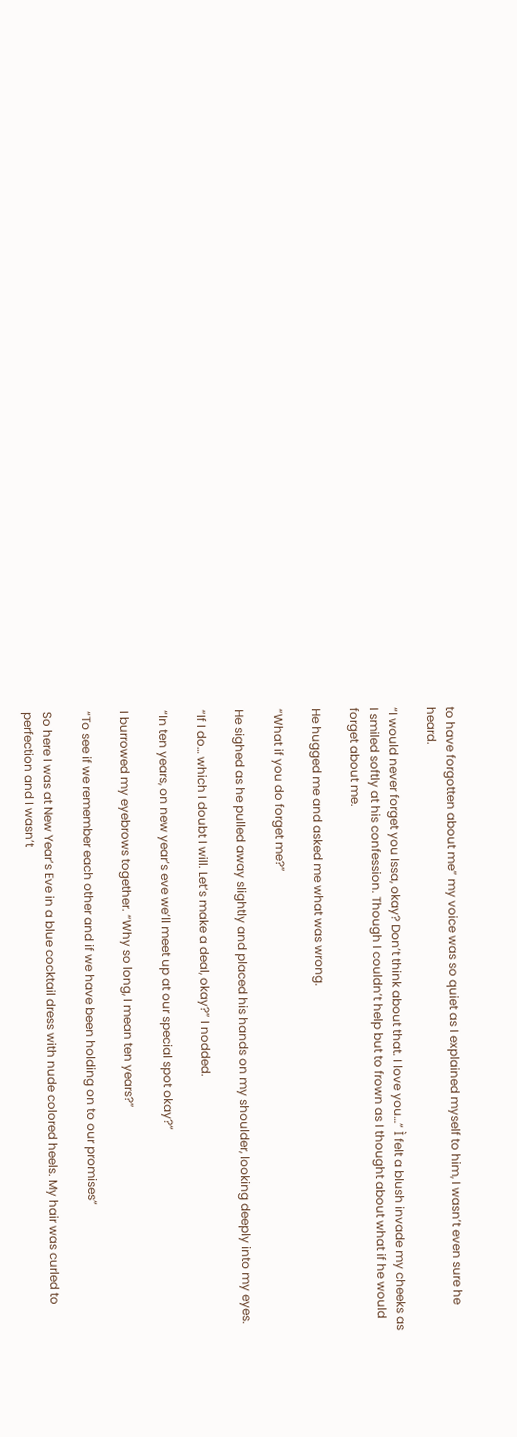to have forgotten about me” my voice was so quiet as I explained myself to him, I wasn’t even sure he heard.

“I would never forget you Issa, okay? Don’t think about that. I love you…” Ì felt a blush invade my cheeks as I smiled softly at his confession. Though I couldn’t help but to frown as I thought about what if he would forget about me.

He hugged me and asked me what was wrong.

“What if you do forget me?”

He sighed as he pulled away slightly and placed his hands on my shoulder, looking deeply into my eyes.

“If I do… which I doubt I will. Let’s make a deal, okay?” I nodded.

“In ten years, on new year’s eve we’ll meet up at our special spot okay?”

I burrowed my eyebrows together. “Why so long, I mean ten years?”

“To see if we remember each other and if we have been holding on to our promises”

So here I was at New Year’s Eve in a blue cocktail dress with nude colored heels. My hair was curled to perfection and I wasn’t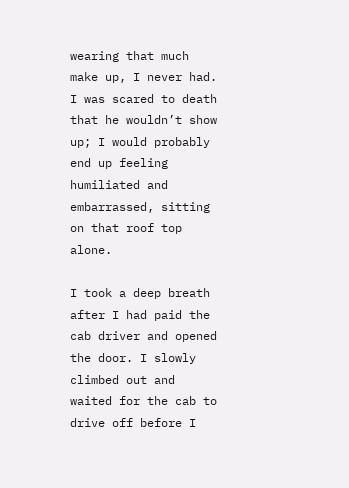wearing that much make up, I never had. I was scared to death that he wouldn’t show up; I would probably end up feeling humiliated and embarrassed, sitting on that roof top alone.

I took a deep breath after I had paid the cab driver and opened the door. I slowly climbed out and waited for the cab to drive off before I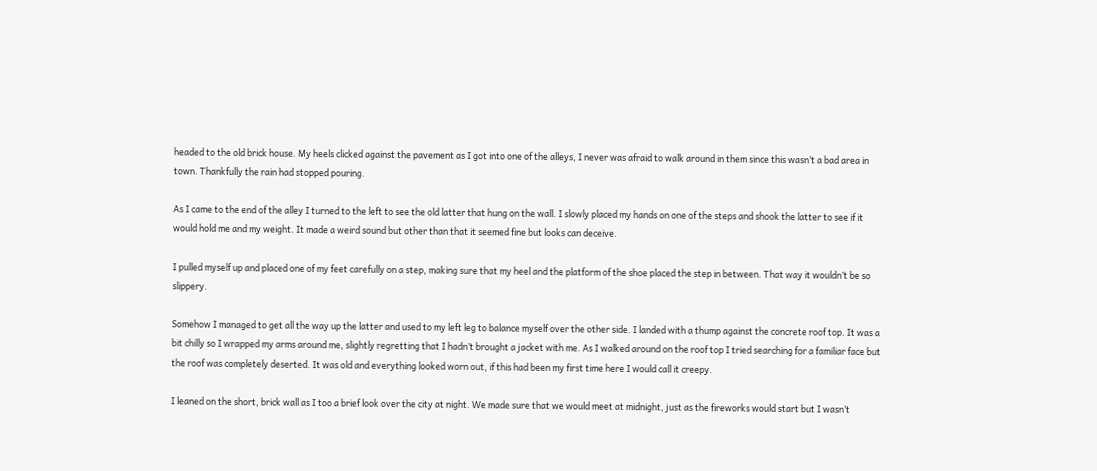headed to the old brick house. My heels clicked against the pavement as I got into one of the alleys, I never was afraid to walk around in them since this wasn’t a bad area in town. Thankfully the rain had stopped pouring.

As I came to the end of the alley I turned to the left to see the old latter that hung on the wall. I slowly placed my hands on one of the steps and shook the latter to see if it would hold me and my weight. It made a weird sound but other than that it seemed fine but looks can deceive.

I pulled myself up and placed one of my feet carefully on a step, making sure that my heel and the platform of the shoe placed the step in between. That way it wouldn’t be so slippery.

Somehow I managed to get all the way up the latter and used to my left leg to balance myself over the other side. I landed with a thump against the concrete roof top. It was a bit chilly so I wrapped my arms around me, slightly regretting that I hadn’t brought a jacket with me. As I walked around on the roof top I tried searching for a familiar face but the roof was completely deserted. It was old and everything looked worn out, if this had been my first time here I would call it creepy.

I leaned on the short, brick wall as I too a brief look over the city at night. We made sure that we would meet at midnight, just as the fireworks would start but I wasn’t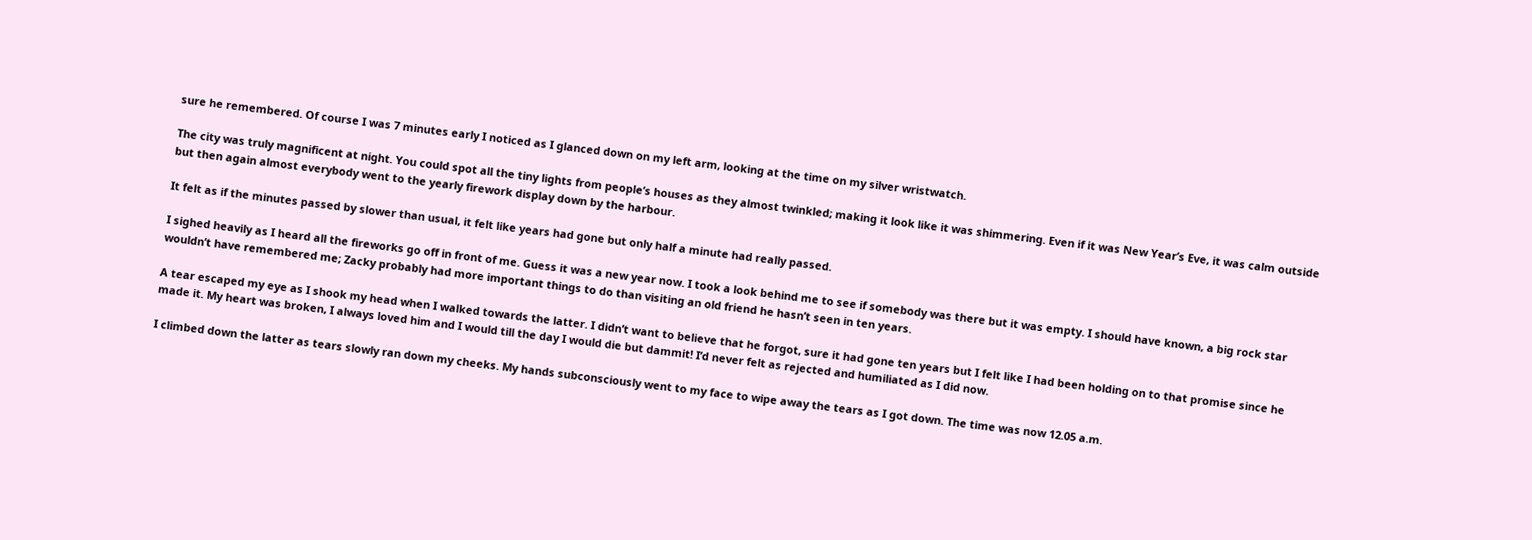sure he remembered. Of course I was 7 minutes early I noticed as I glanced down on my left arm, looking at the time on my silver wristwatch.

The city was truly magnificent at night. You could spot all the tiny lights from people’s houses as they almost twinkled; making it look like it was shimmering. Even if it was New Year’s Eve, it was calm outside but then again almost everybody went to the yearly firework display down by the harbour.

It felt as if the minutes passed by slower than usual, it felt like years had gone but only half a minute had really passed.

I sighed heavily as I heard all the fireworks go off in front of me. Guess it was a new year now. I took a look behind me to see if somebody was there but it was empty. I should have known, a big rock star wouldn’t have remembered me; Zacky probably had more important things to do than visiting an old friend he hasn’t seen in ten years.

A tear escaped my eye as I shook my head when I walked towards the latter. I didn’t want to believe that he forgot, sure it had gone ten years but I felt like I had been holding on to that promise since he made it. My heart was broken, I always loved him and I would till the day I would die but dammit! I’d never felt as rejected and humiliated as I did now.

I climbed down the latter as tears slowly ran down my cheeks. My hands subconsciously went to my face to wipe away the tears as I got down. The time was now 12.05 a.m.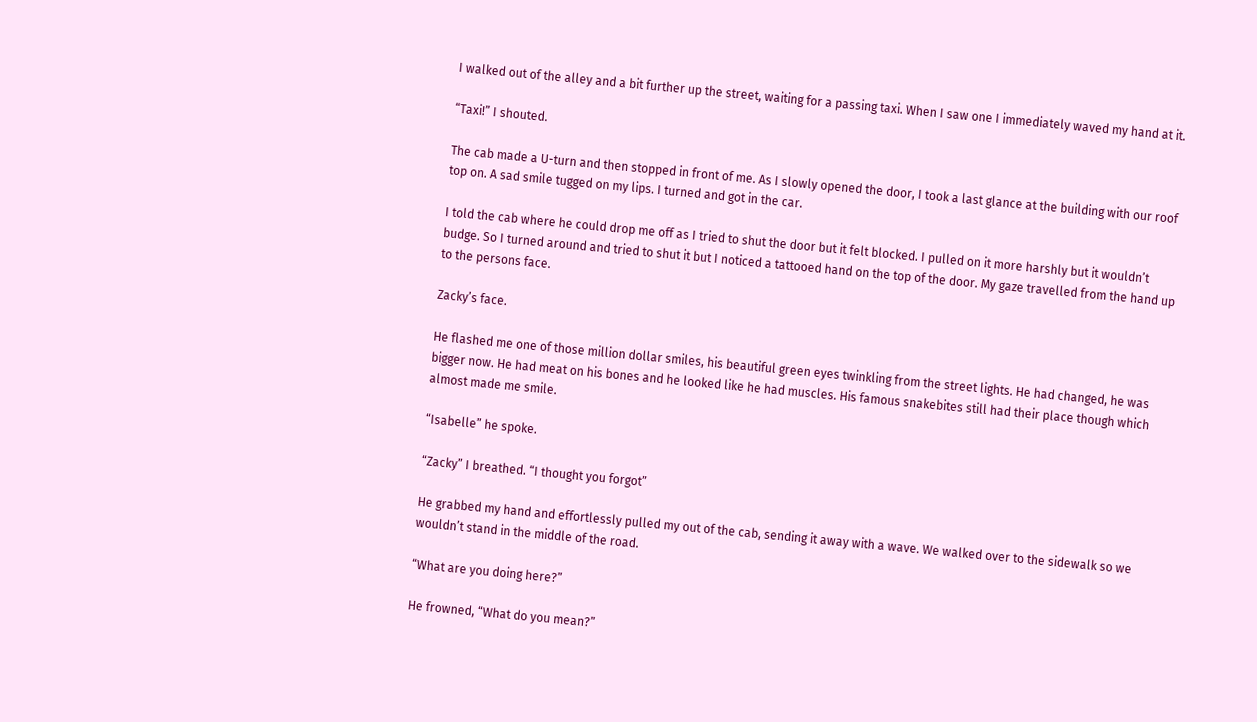I walked out of the alley and a bit further up the street, waiting for a passing taxi. When I saw one I immediately waved my hand at it.

“Taxi!” I shouted.

The cab made a U-turn and then stopped in front of me. As I slowly opened the door, I took a last glance at the building with our roof top on. A sad smile tugged on my lips. I turned and got in the car.

I told the cab where he could drop me off as I tried to shut the door but it felt blocked. I pulled on it more harshly but it wouldn’t budge. So I turned around and tried to shut it but I noticed a tattooed hand on the top of the door. My gaze travelled from the hand up to the persons face.

Zacky’s face.

He flashed me one of those million dollar smiles, his beautiful green eyes twinkling from the street lights. He had changed, he was bigger now. He had meat on his bones and he looked like he had muscles. His famous snakebites still had their place though which almost made me smile.

“Isabelle” he spoke.

“Zacky” I breathed. “I thought you forgot”

He grabbed my hand and effortlessly pulled my out of the cab, sending it away with a wave. We walked over to the sidewalk so we wouldn’t stand in the middle of the road.

“What are you doing here?”

He frowned, “What do you mean?”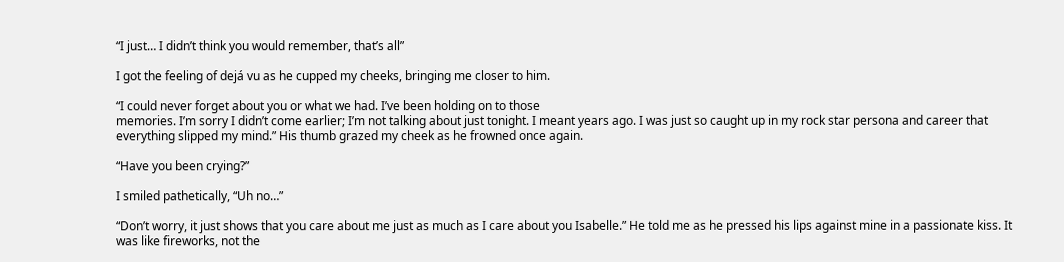“I just… I didn’t think you would remember, that’s all”

I got the feeling of dejá vu as he cupped my cheeks, bringing me closer to him.

“I could never forget about you or what we had. I’ve been holding on to those
memories. I’m sorry I didn’t come earlier; I’m not talking about just tonight. I meant years ago. I was just so caught up in my rock star persona and career that everything slipped my mind.” His thumb grazed my cheek as he frowned once again.

“Have you been crying?”

I smiled pathetically, “Uh no…”

“Don’t worry, it just shows that you care about me just as much as I care about you Isabelle.” He told me as he pressed his lips against mine in a passionate kiss. It was like fireworks, not the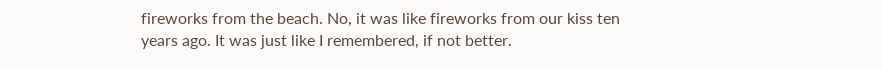fireworks from the beach. No, it was like fireworks from our kiss ten years ago. It was just like I remembered, if not better.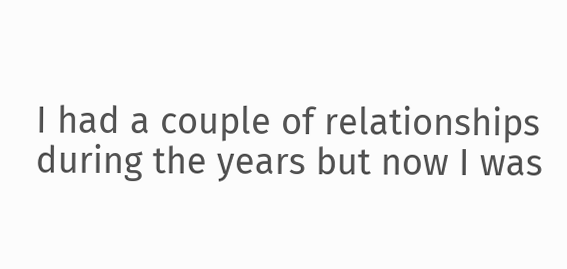I had a couple of relationships during the years but now I was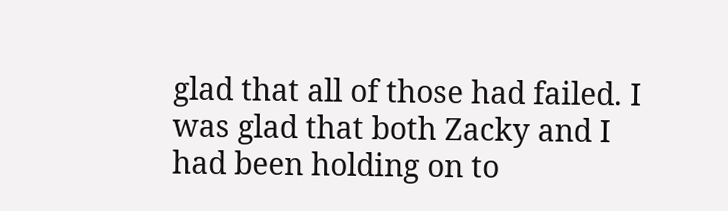glad that all of those had failed. I was glad that both Zacky and I had been holding on to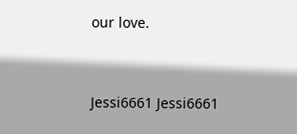our love.


Jessi6661 Jessi6661